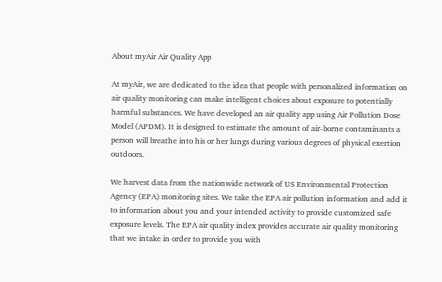About myAir Air Quality App

At myAir, we are dedicated to the idea that people with personalized information on air quality monitoring can make intelligent choices about exposure to potentially harmful substances. We have developed an air quality app using Air Pollution Dose Model (APDM). It is designed to estimate the amount of air-borne contaminants a person will breathe into his or her lungs during various degrees of physical exertion outdoors.

We harvest data from the nationwide network of US Environmental Protection Agency (EPA) monitoring sites. We take the EPA air pollution information and add it to information about you and your intended activity to provide customized safe exposure levels. The EPA air quality index provides accurate air quality monitoring that we intake in order to provide you with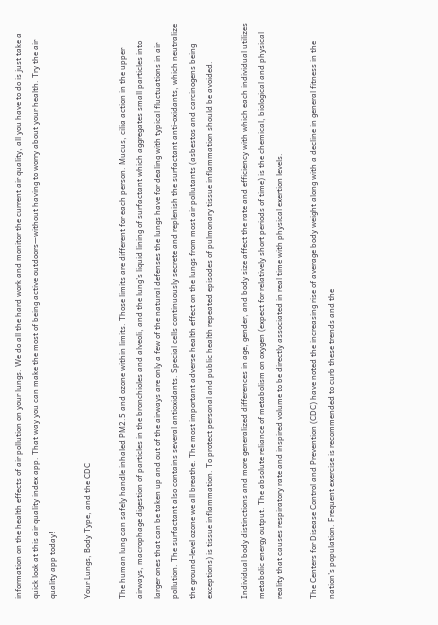information on the health effects of air pollution on your lungs. We do all the hard work and monitor the current air quality, all you have to do is just take a quick look at this air quality index app. That way you can make the most of being active outdoors—without having to worry about your health. Try the air quality app today!

Your Lungs, Body Type, and the CDC

The human lung can safely handle inhaled PM2.5 and ozone within limits. Those limits are different for each person. Mucus, cilia action in the upper airways, macrophage digestion of particles in the bronchioles and alveoli, and the lung’s liquid lining of surfactant which aggregates small particles into larger ones that can be taken up and out of the airways are only a few of the natural defenses the lungs have for dealing with typical fluctuations in air pollution. The surfactant also contains several antioxidants. Special cells continuously secrete and replenish the surfactant anti-oxidants, which neutralize the ground-level ozone we all breathe. The most important adverse health effect on the lungs from most air pollutants (asbestos and carcinogens being exceptions) is tissue inflammation. To protect personal and public health repeated episodes of pulmonary tissue inflammation should be avoided.

Individual body distinctions and more generalized differences in age, gender, and body size affect the rate and efficiency with which each individual utilizes metabolic energy output. The absolute reliance of metabolism on oxygen (expect for relatively short periods of time) is the chemical, biological and physical reality that causes respiratory rate and inspired volume to be directly associated in real time with physical exertion levels.

The Centers for Disease Control and Prevention (CDC) have noted the increasing rise of average body weight along with a decline in general fitness in the nation’s population. Frequent exercise is recommended to curb these trends and the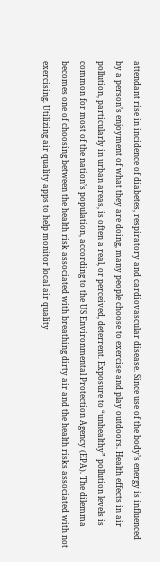attendant rise in incidence of diabetes, respiratory and cardiovascular disease. Since use of the body’s energy is influenced by a person’s enjoyment of what they are doing, many people choose to exercise and play outdoors. Health effects in air pollution, particularly in urban areas, is often a real, or perceived, deterrent. Exposure to “unhealthy” pollution levels is common for most of the nation’s population, according to the US Environmental Protection Agency (EPA). The dilemma becomes one of choosing between the health risk associated with breathing dirty air and the health risks associated with not exercising. Utilizing air quality apps to help monitor local air quality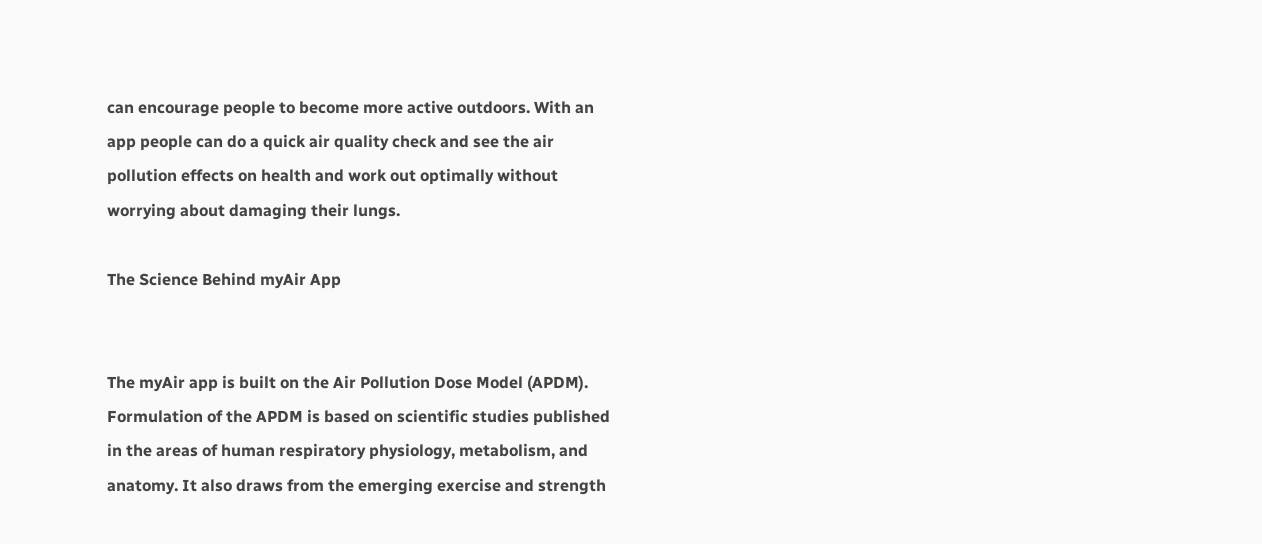can encourage people to become more active outdoors. With an app people can do a quick air quality check and see the air pollution effects on health and work out optimally without worrying about damaging their lungs.

The Science Behind myAir App


The myAir app is built on the Air Pollution Dose Model (APDM). Formulation of the APDM is based on scientific studies published in the areas of human respiratory physiology, metabolism, and anatomy. It also draws from the emerging exercise and strength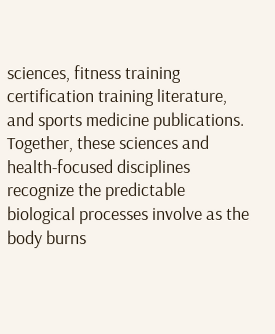sciences, fitness training certification training literature, and sports medicine publications. Together, these sciences and health-focused disciplines recognize the predictable biological processes involve as the body burns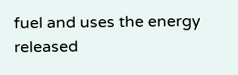fuel and uses the energy released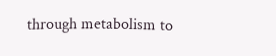through metabolism to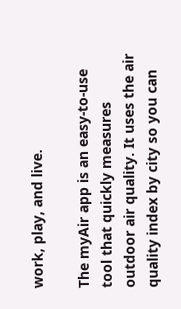work, play, and live.

The myAir app is an easy-to-use tool that quickly measures outdoor air quality. It uses the air quality index by city so you can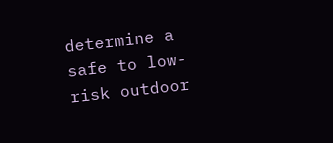determine a safe to low-risk outdoor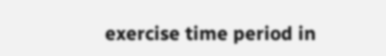exercise time period in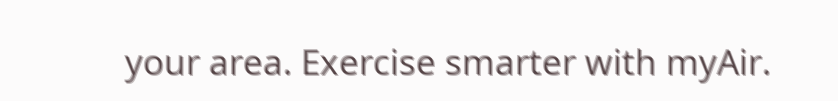your area. Exercise smarter with myAir.